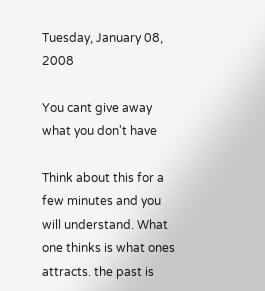Tuesday, January 08, 2008

You cant give away what you don't have

Think about this for a few minutes and you will understand. What one thinks is what ones attracts. the past is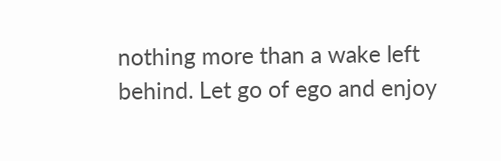nothing more than a wake left behind. Let go of ego and enjoy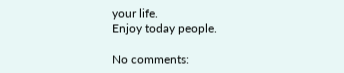your life.
Enjoy today people.

No comments: